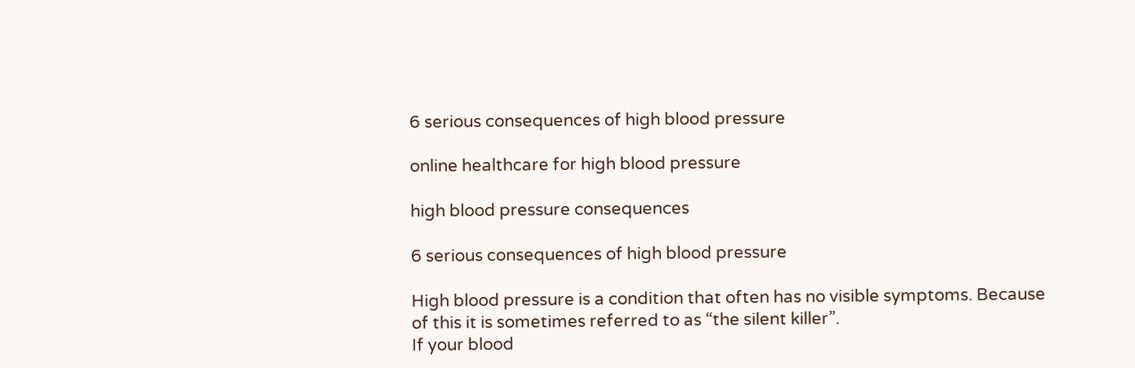6 serious consequences of high blood pressure

online healthcare for high blood pressure

high blood pressure consequences

6 serious consequences of high blood pressure

High blood pressure is a condition that often has no visible symptoms. Because of this it is sometimes referred to as “the silent killer”.
If your blood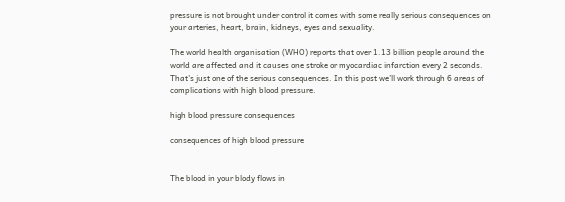pressure is not brought under control it comes with some really serious consequences on your arteries, heart, brain, kidneys, eyes and sexuality.

The world health organisation (WHO) reports that over 1.13 billion people around the world are affected and it causes one stroke or myocardiac infarction every 2 seconds. That’s just one of the serious consequences. In this post we’ll work through 6 areas of complications with high blood pressure.

high blood pressure consequences

consequences of high blood pressure


The blood in your blody flows in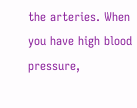the arteries. When you have high blood pressure,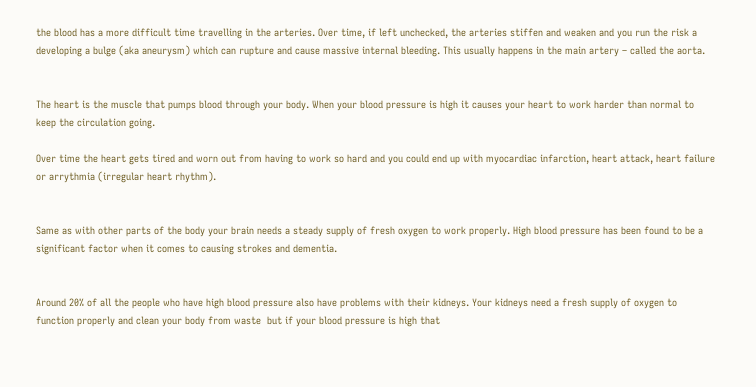the blood has a more difficult time travelling in the arteries. Over time, if left unchecked, the arteries stiffen and weaken and you run the risk a developing a bulge (aka aneurysm) which can rupture and cause massive internal bleeding. This usually happens in the main artery – called the aorta.


The heart is the muscle that pumps blood through your body. When your blood pressure is high it causes your heart to work harder than normal to keep the circulation going.

Over time the heart gets tired and worn out from having to work so hard and you could end up with myocardiac infarction, heart attack, heart failure or arrythmia (irregular heart rhythm).


Same as with other parts of the body your brain needs a steady supply of fresh oxygen to work properly. High blood pressure has been found to be a significant factor when it comes to causing strokes and dementia.


Around 20% of all the people who have high blood pressure also have problems with their kidneys. Your kidneys need a fresh supply of oxygen to function properly and clean your body from waste  but if your blood pressure is high that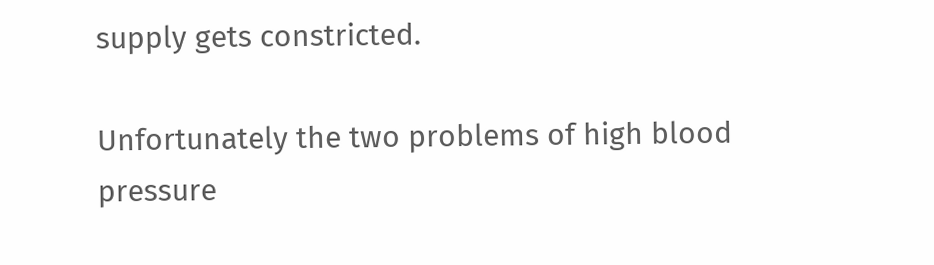supply gets constricted.

Unfortunately the two problems of high blood pressure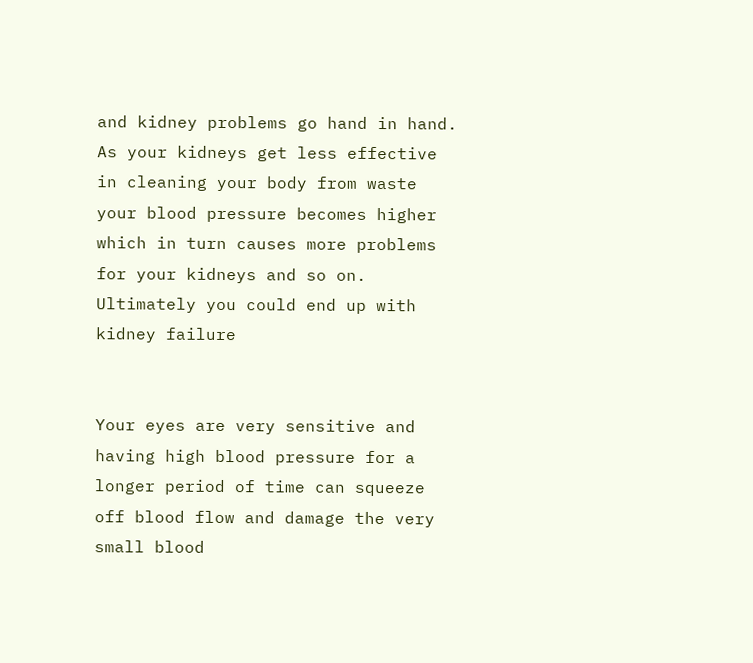and kidney problems go hand in hand. As your kidneys get less effective in cleaning your body from waste your blood pressure becomes higher which in turn causes more problems for your kidneys and so on. Ultimately you could end up with kidney failure


Your eyes are very sensitive and having high blood pressure for a longer period of time can squeeze off blood flow and damage the very small blood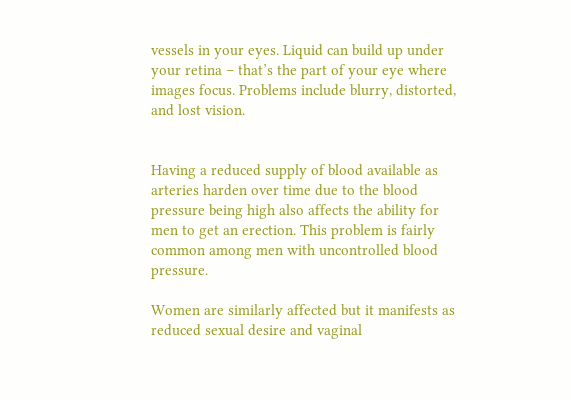vessels in your eyes. Liquid can build up under your retina – that’s the part of your eye where images focus. Problems include blurry, distorted, and lost vision.


Having a reduced supply of blood available as arteries harden over time due to the blood pressure being high also affects the ability for men to get an erection. This problem is fairly common among men with uncontrolled blood pressure.

Women are similarly affected but it manifests as reduced sexual desire and vaginal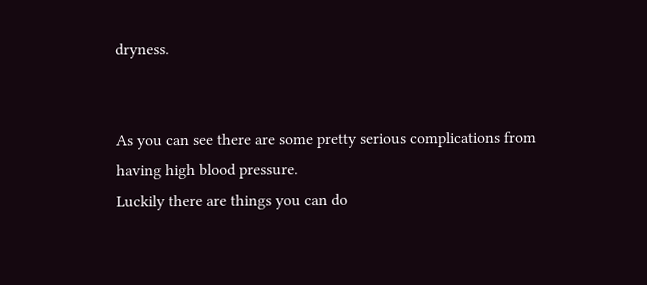dryness.


As you can see there are some pretty serious complications from having high blood pressure.
Luckily there are things you can do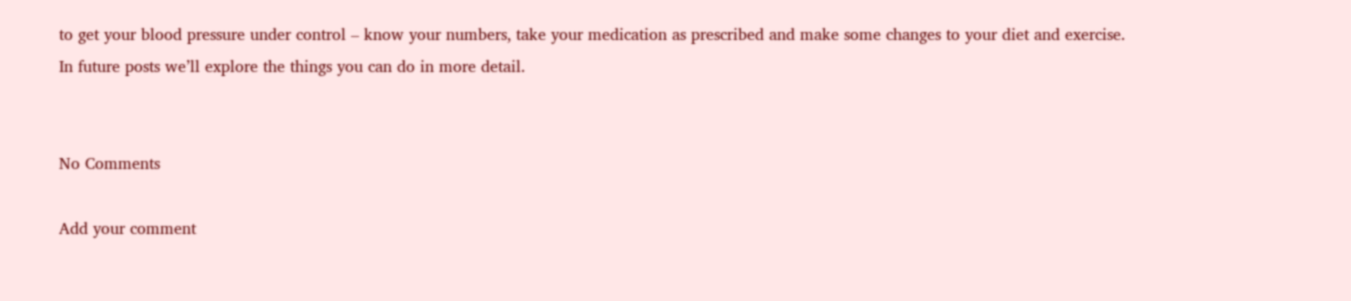to get your blood pressure under control – know your numbers, take your medication as prescribed and make some changes to your diet and exercise.
In future posts we’ll explore the things you can do in more detail.


No Comments

Add your comment